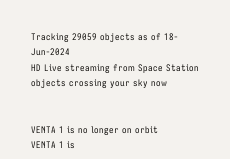Tracking 29059 objects as of 18-Jun-2024
HD Live streaming from Space Station
objects crossing your sky now


VENTA 1 is no longer on orbit
VENTA 1 is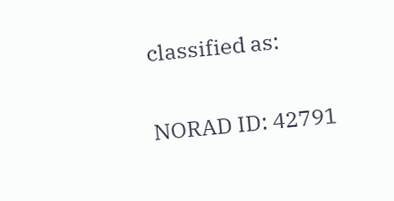classified as:

NORAD ID: 42791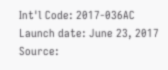Int'l Code: 2017-036AC
Launch date: June 23, 2017
Source: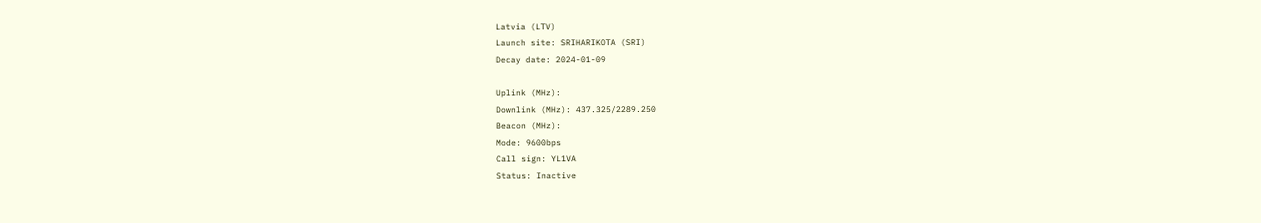Latvia (LTV)
Launch site: SRIHARIKOTA (SRI)
Decay date: 2024-01-09

Uplink (MHz):
Downlink (MHz): 437.325/2289.250
Beacon (MHz):
Mode: 9600bps
Call sign: YL1VA
Status: Inactive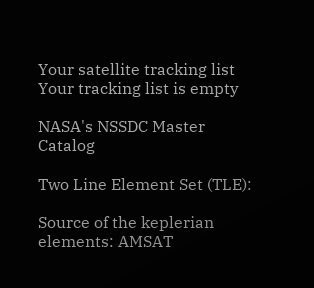Your satellite tracking list
Your tracking list is empty

NASA's NSSDC Master Catalog

Two Line Element Set (TLE):

Source of the keplerian elements: AMSAT